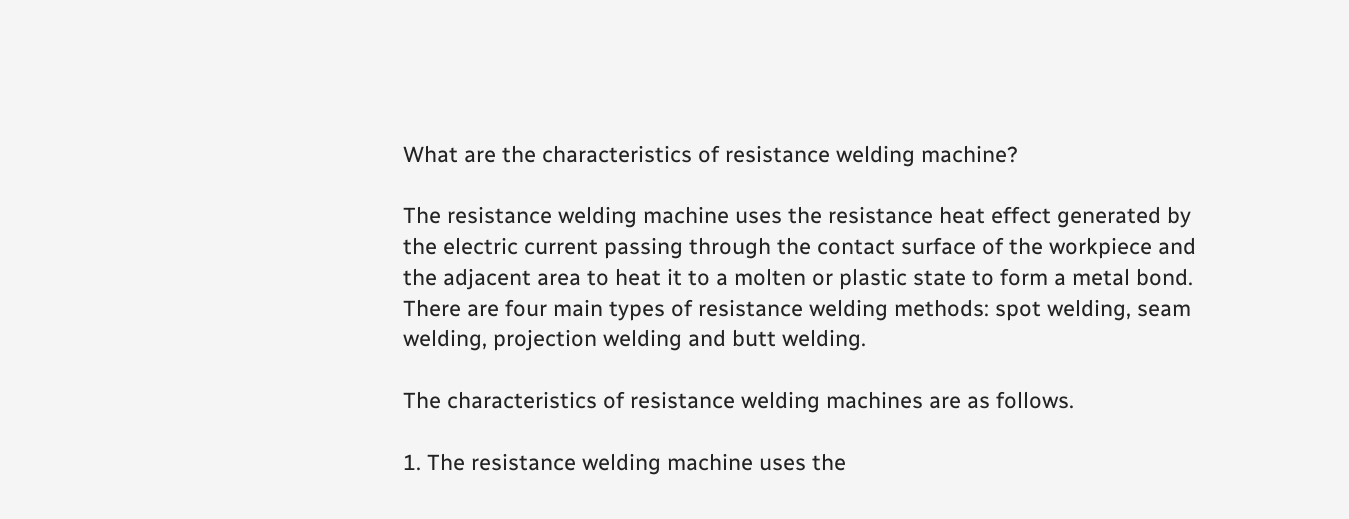What are the characteristics of resistance welding machine?

The resistance welding machine uses the resistance heat effect generated by the electric current passing through the contact surface of the workpiece and the adjacent area to heat it to a molten or plastic state to form a metal bond. There are four main types of resistance welding methods: spot welding, seam welding, projection welding and butt welding.

The characteristics of resistance welding machines are as follows.

1. The resistance welding machine uses the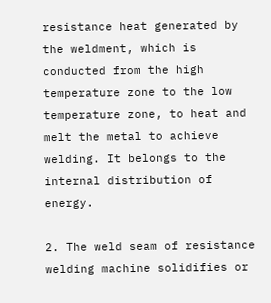resistance heat generated by the weldment, which is conducted from the high temperature zone to the low temperature zone, to heat and melt the metal to achieve welding. It belongs to the internal distribution of energy.

2. The weld seam of resistance welding machine solidifies or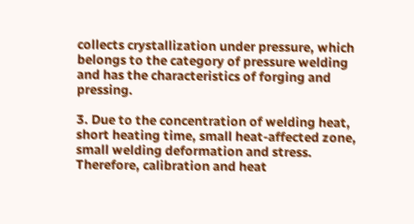collects crystallization under pressure, which belongs to the category of pressure welding and has the characteristics of forging and pressing.

3. Due to the concentration of welding heat, short heating time, small heat-affected zone, small welding deformation and stress. Therefore, calibration and heat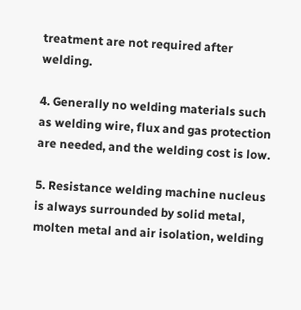treatment are not required after welding.

4. Generally no welding materials such as welding wire, flux and gas protection are needed, and the welding cost is low.

5. Resistance welding machine nucleus is always surrounded by solid metal, molten metal and air isolation, welding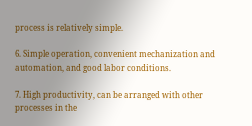process is relatively simple.

6. Simple operation, convenient mechanization and automation, and good labor conditions.

7. High productivity, can be arranged with other processes in the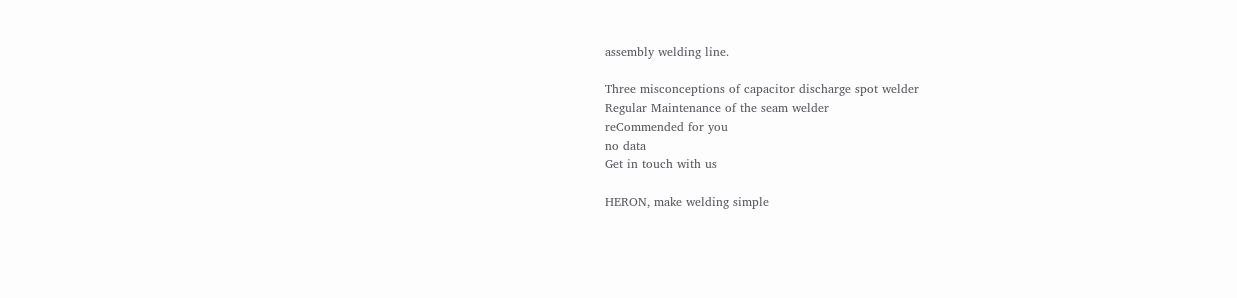assembly welding line.

Three misconceptions of capacitor discharge spot welder
Regular Maintenance of the seam welder
reCommended for you
no data
Get in touch with us

HERON, make welding simple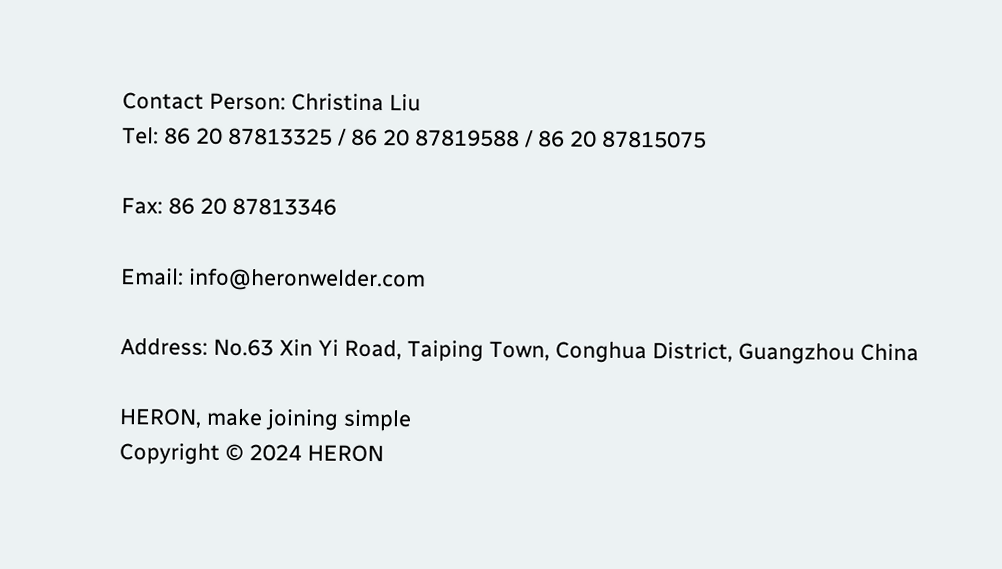Contact Person: Christina Liu
Tel: 86 20 87813325 / 86 20 87819588 / 86 20 87815075

Fax: 86 20 87813346

Email: info@heronwelder.com

Address: No.63 Xin Yi Road, Taiping Town, Conghua District, Guangzhou China

HERON, make joining simple
Copyright © 2024 HERON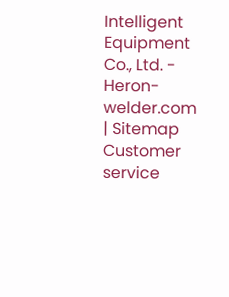Intelligent Equipment Co., Ltd. - Heron-welder.com | Sitemap
Customer service